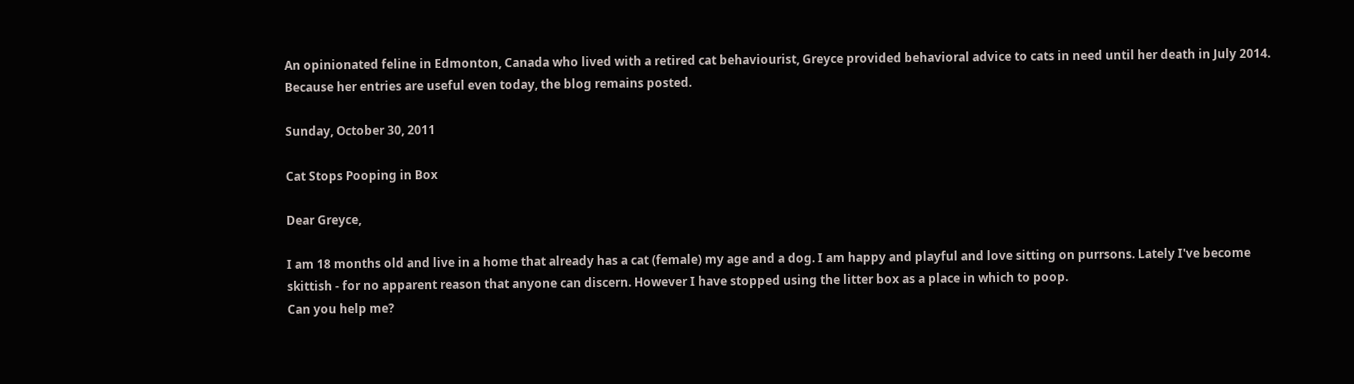An opinionated feline in Edmonton, Canada who lived with a retired cat behaviourist, Greyce provided behavioral advice to cats in need until her death in July 2014. Because her entries are useful even today, the blog remains posted.

Sunday, October 30, 2011

Cat Stops Pooping in Box

Dear Greyce,

I am 18 months old and live in a home that already has a cat (female) my age and a dog. I am happy and playful and love sitting on purrsons. Lately I've become skittish - for no apparent reason that anyone can discern. However I have stopped using the litter box as a place in which to poop.
Can you help me?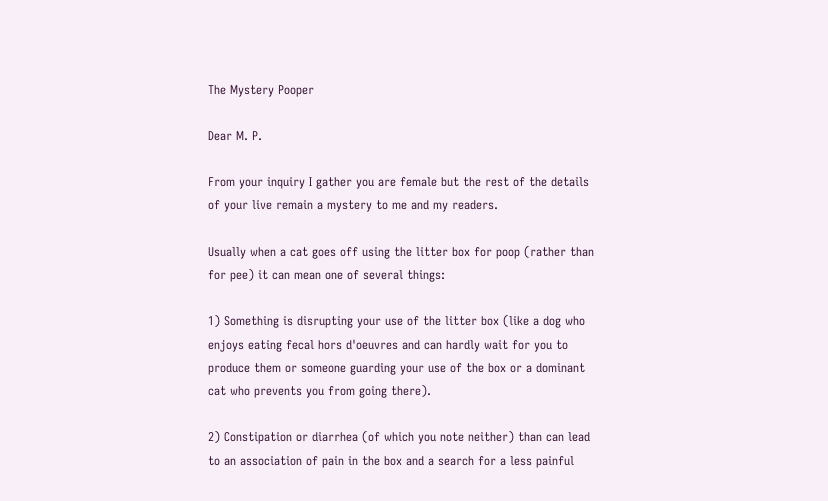The Mystery Pooper

Dear M. P.

From your inquiry I gather you are female but the rest of the details of your live remain a mystery to me and my readers.

Usually when a cat goes off using the litter box for poop (rather than for pee) it can mean one of several things:

1) Something is disrupting your use of the litter box (like a dog who enjoys eating fecal hors d'oeuvres and can hardly wait for you to produce them or someone guarding your use of the box or a dominant cat who prevents you from going there).

2) Constipation or diarrhea (of which you note neither) than can lead to an association of pain in the box and a search for a less painful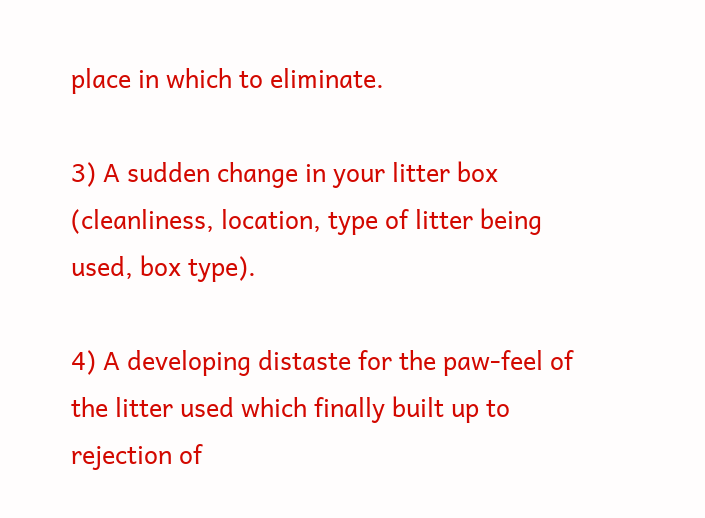place in which to eliminate.

3) A sudden change in your litter box (cleanliness, location, type of litter being used, box type).

4) A developing distaste for the paw-feel of the litter used which finally built up to rejection of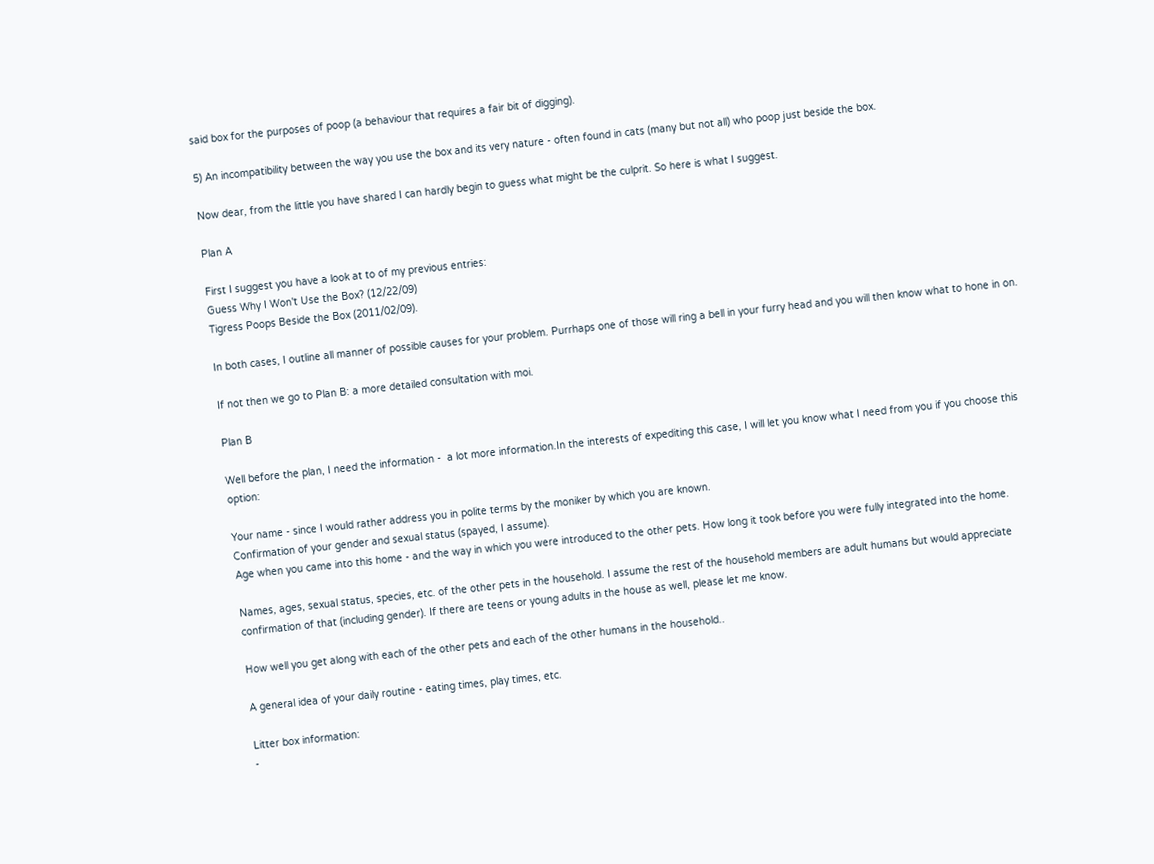said box for the purposes of poop (a behaviour that requires a fair bit of digging).

5) An incompatibility between the way you use the box and its very nature - often found in cats (many but not all) who poop just beside the box.

Now dear, from the little you have shared I can hardly begin to guess what might be the culprit. So here is what I suggest.

Plan A

First I suggest you have a look at to of my previous entries:
Guess Why I Won't Use the Box? (12/22/09)
Tigress Poops Beside the Box (2011/02/09).

In both cases, I outline all manner of possible causes for your problem. Purrhaps one of those will ring a bell in your furry head and you will then know what to hone in on.

If not then we go to Plan B: a more detailed consultation with moi.

Plan B

Well before the plan, I need the information -  a lot more information.In the interests of expediting this case, I will let you know what I need from you if you choose this option:

Your name - since I would rather address you in polite terms by the moniker by which you are known.
Confirmation of your gender and sexual status (spayed, I assume).
Age when you came into this home - and the way in which you were introduced to the other pets. How long it took before you were fully integrated into the home.

Names, ages, sexual status, species, etc. of the other pets in the household. I assume the rest of the household members are adult humans but would appreciate confirmation of that (including gender). If there are teens or young adults in the house as well, please let me know.

How well you get along with each of the other pets and each of the other humans in the household..

A general idea of your daily routine - eating times, play times, etc.

Litter box information:
-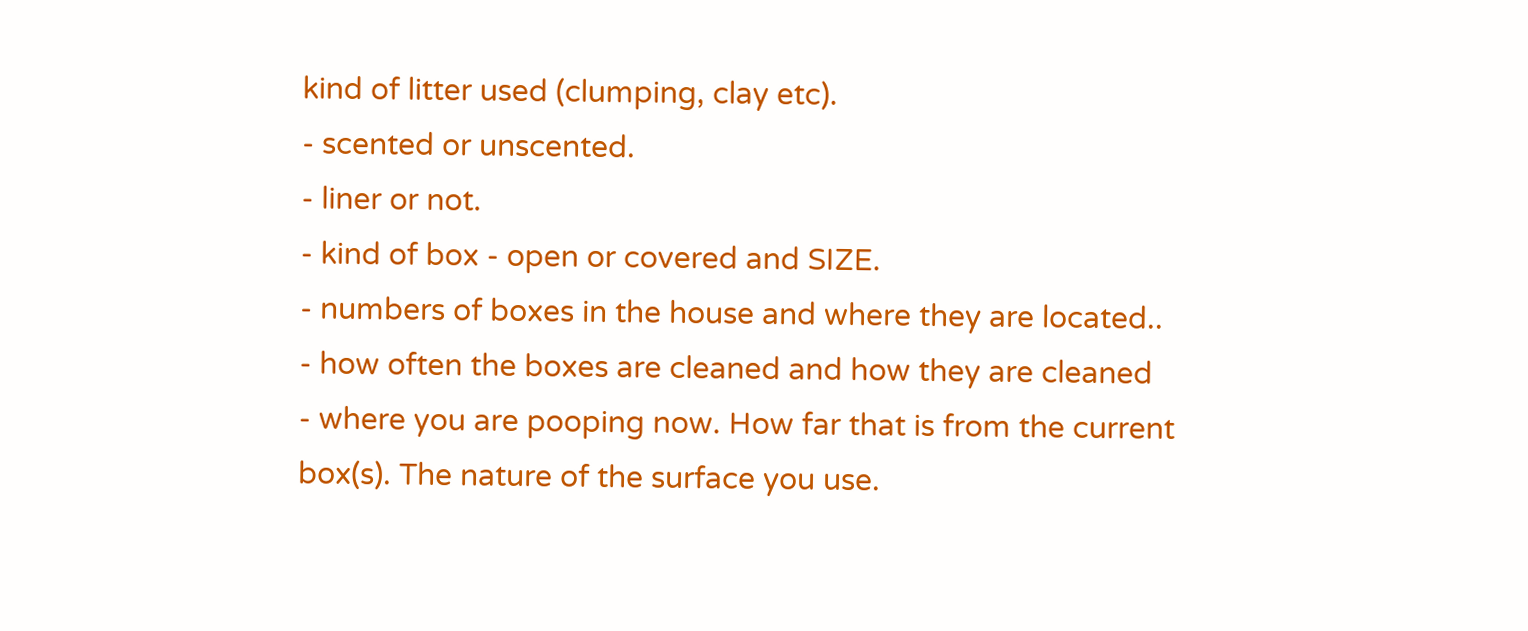kind of litter used (clumping, clay etc).
- scented or unscented.
- liner or not.
- kind of box - open or covered and SIZE.
- numbers of boxes in the house and where they are located..
- how often the boxes are cleaned and how they are cleaned
- where you are pooping now. How far that is from the current box(s). The nature of the surface you use.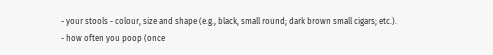- your stools - colour, size and shape (e.g., black, small round; dark brown small cigars; etc.).
- how often you poop (once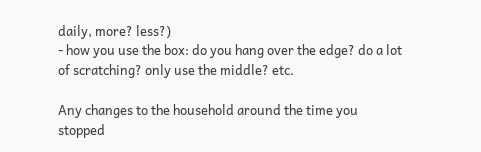daily, more? less?)
- how you use the box: do you hang over the edge? do a lot of scratching? only use the middle? etc.

Any changes to the household around the time you stopped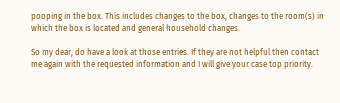pooping in the box. This includes changes to the box, changes to the room(s) in which the box is located and general household changes.

So my dear, do have a look at those entries. If they are not helpful then contact me again with the requested information and I will give your case top priority.